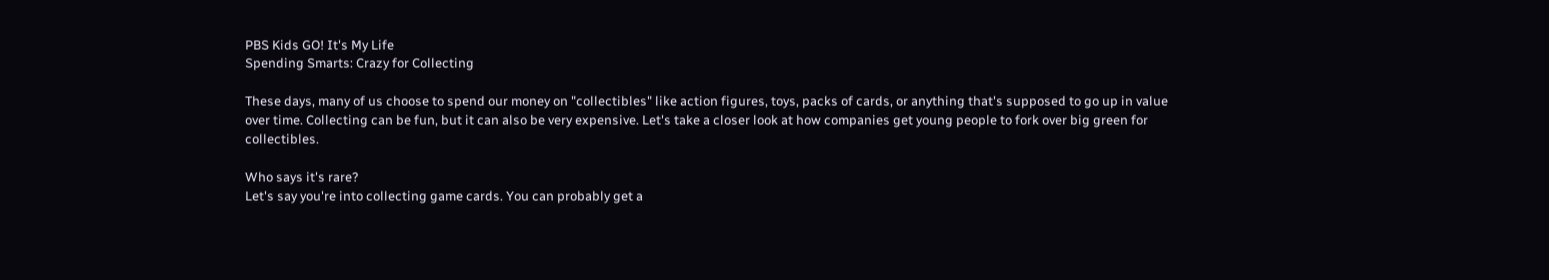PBS Kids GO! It's My Life
Spending Smarts: Crazy for Collecting

These days, many of us choose to spend our money on "collectibles" like action figures, toys, packs of cards, or anything that's supposed to go up in value over time. Collecting can be fun, but it can also be very expensive. Let's take a closer look at how companies get young people to fork over big green for collectibles.

Who says it's rare?
Let's say you're into collecting game cards. You can probably get a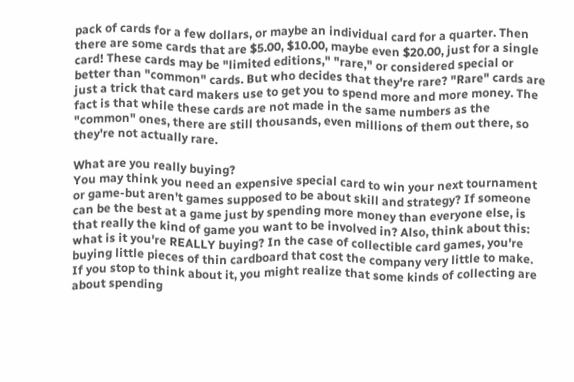pack of cards for a few dollars, or maybe an individual card for a quarter. Then there are some cards that are $5.00, $10.00, maybe even $20.00, just for a single card! These cards may be "limited editions," "rare," or considered special or better than "common" cards. But who decides that they're rare? "Rare" cards are just a trick that card makers use to get you to spend more and more money. The fact is that while these cards are not made in the same numbers as the "common" ones, there are still thousands, even millions of them out there, so they're not actually rare.

What are you really buying?
You may think you need an expensive special card to win your next tournament or game-but aren't games supposed to be about skill and strategy? If someone can be the best at a game just by spending more money than everyone else, is that really the kind of game you want to be involved in? Also, think about this: what is it you're REALLY buying? In the case of collectible card games, you're buying little pieces of thin cardboard that cost the company very little to make. If you stop to think about it, you might realize that some kinds of collecting are about spending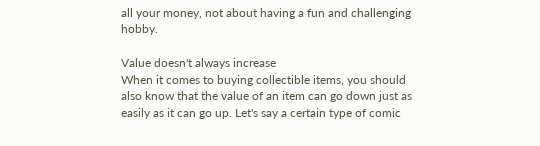all your money, not about having a fun and challenging hobby.

Value doesn't always increase
When it comes to buying collectible items, you should also know that the value of an item can go down just as easily as it can go up. Let's say a certain type of comic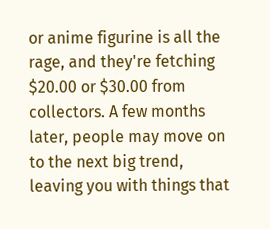or anime figurine is all the rage, and they're fetching $20.00 or $30.00 from collectors. A few months later, people may move on to the next big trend, leaving you with things that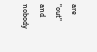are "out" and nobody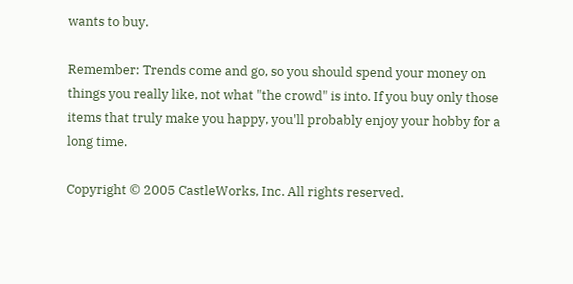wants to buy.

Remember: Trends come and go, so you should spend your money on things you really like, not what "the crowd" is into. If you buy only those items that truly make you happy, you'll probably enjoy your hobby for a long time.

Copyright © 2005 CastleWorks, Inc. All rights reserved.